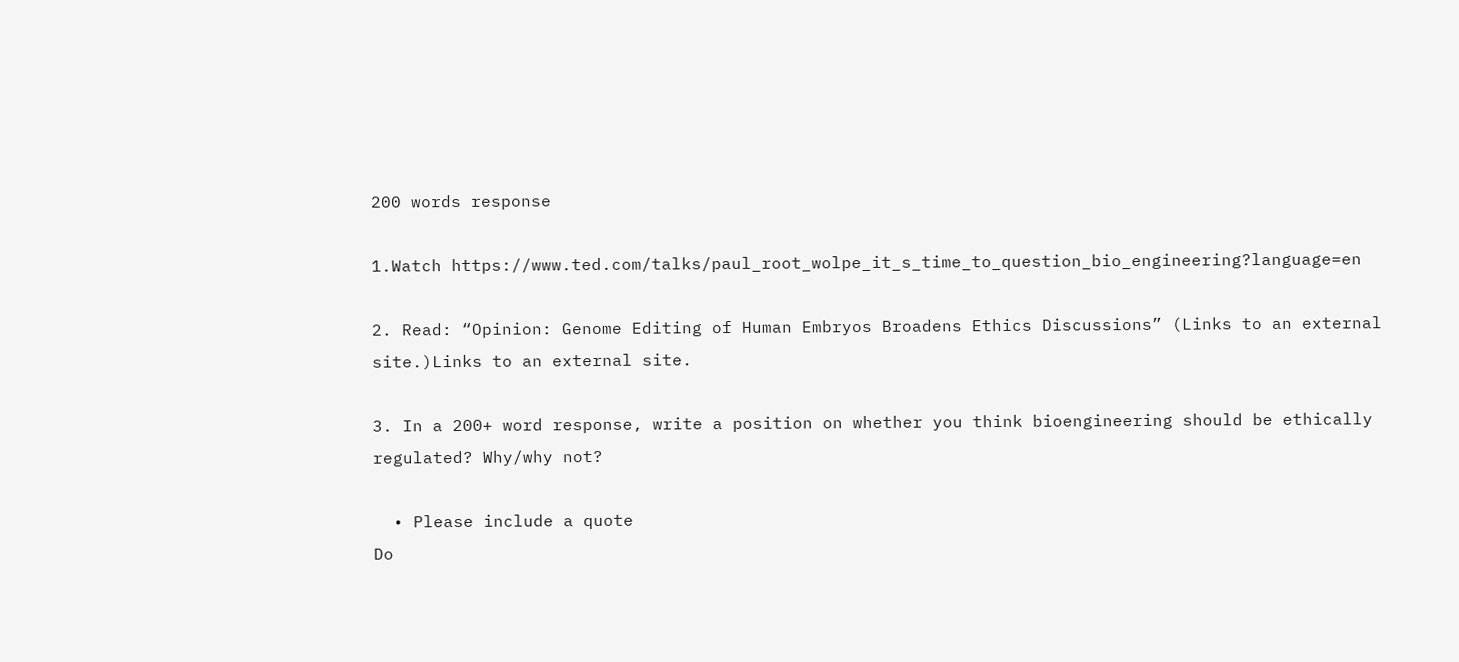200 words response

1.Watch https://www.ted.com/talks/paul_root_wolpe_it_s_time_to_question_bio_engineering?language=en

2. Read: “Opinion: Genome Editing of Human Embryos Broadens Ethics Discussions” (Links to an external site.)Links to an external site.

3. In a 200+ word response, write a position on whether you think bioengineering should be ethically regulated? Why/why not?

  • Please include a quote
Do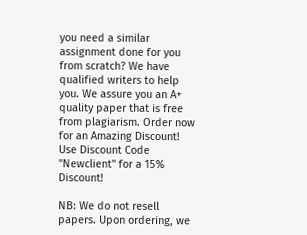you need a similar assignment done for you from scratch? We have qualified writers to help you. We assure you an A+ quality paper that is free from plagiarism. Order now for an Amazing Discount!
Use Discount Code "Newclient" for a 15% Discount!

NB: We do not resell papers. Upon ordering, we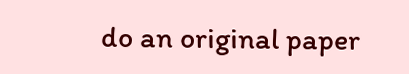do an original paper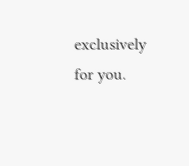exclusively for you.